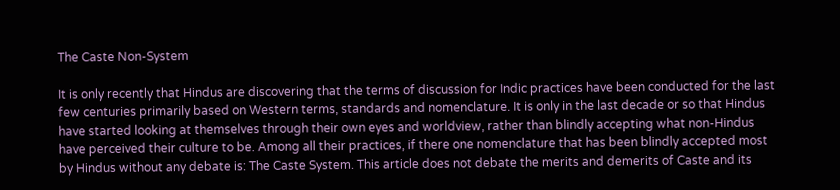The Caste Non-System

It is only recently that Hindus are discovering that the terms of discussion for Indic practices have been conducted for the last few centuries primarily based on Western terms, standards and nomenclature. It is only in the last decade or so that Hindus have started looking at themselves through their own eyes and worldview, rather than blindly accepting what non-Hindus have perceived their culture to be. Among all their practices, if there one nomenclature that has been blindly accepted most by Hindus without any debate is: The Caste System. This article does not debate the merits and demerits of Caste and its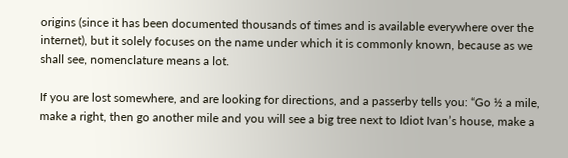origins (since it has been documented thousands of times and is available everywhere over the internet), but it solely focuses on the name under which it is commonly known, because as we shall see, nomenclature means a lot.

If you are lost somewhere, and are looking for directions, and a passerby tells you: “Go ½ a mile, make a right, then go another mile and you will see a big tree next to Idiot Ivan’s house, make a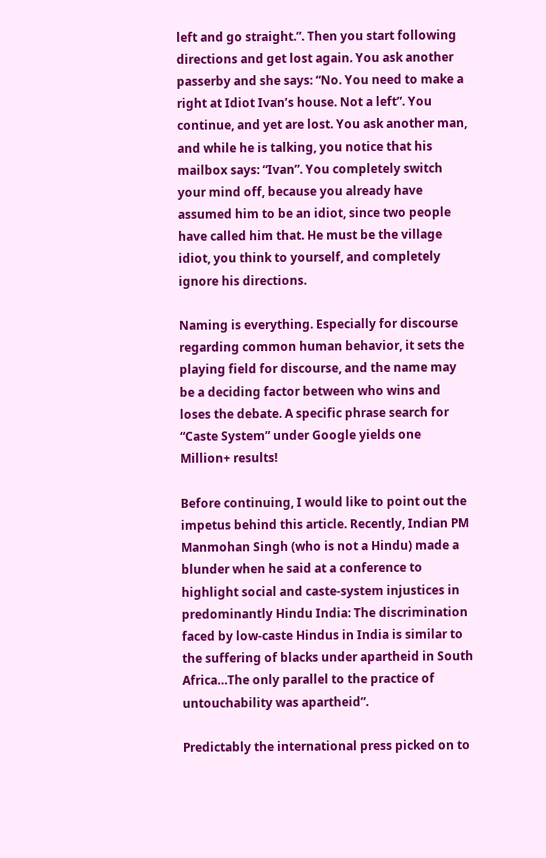left and go straight.”. Then you start following directions and get lost again. You ask another passerby and she says: “No. You need to make a right at Idiot Ivan’s house. Not a left”. You continue, and yet are lost. You ask another man, and while he is talking, you notice that his mailbox says: “Ivan”. You completely switch your mind off, because you already have assumed him to be an idiot, since two people have called him that. He must be the village idiot, you think to yourself, and completely ignore his directions.

Naming is everything. Especially for discourse regarding common human behavior, it sets the playing field for discourse, and the name may be a deciding factor between who wins and loses the debate. A specific phrase search for “Caste System” under Google yields one Million+ results!

Before continuing, I would like to point out the impetus behind this article. Recently, Indian PM Manmohan Singh (who is not a Hindu) made a blunder when he said at a conference to highlight social and caste-system injustices in predominantly Hindu India: The discrimination faced by low-caste Hindus in India is similar to the suffering of blacks under apartheid in South Africa…The only parallel to the practice of untouchability was apartheid”.

Predictably the international press picked on to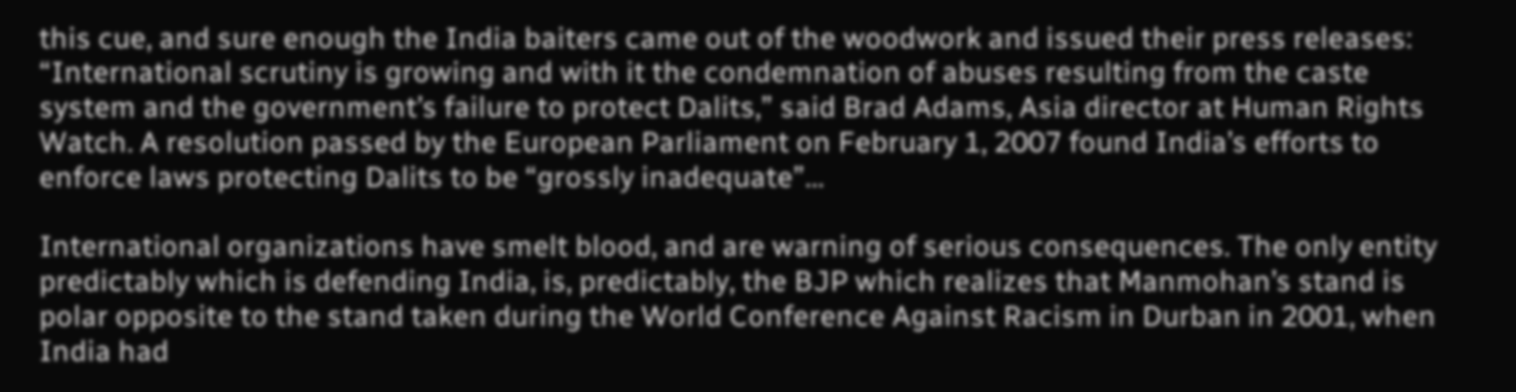this cue, and sure enough the India baiters came out of the woodwork and issued their press releases: “International scrutiny is growing and with it the condemnation of abuses resulting from the caste system and the government’s failure to protect Dalits,” said Brad Adams, Asia director at Human Rights Watch. A resolution passed by the European Parliament on February 1, 2007 found India’s efforts to enforce laws protecting Dalits to be “grossly inadequate”…

International organizations have smelt blood, and are warning of serious consequences. The only entity predictably which is defending India, is, predictably, the BJP which realizes that Manmohan’s stand is polar opposite to the stand taken during the World Conference Against Racism in Durban in 2001, when India had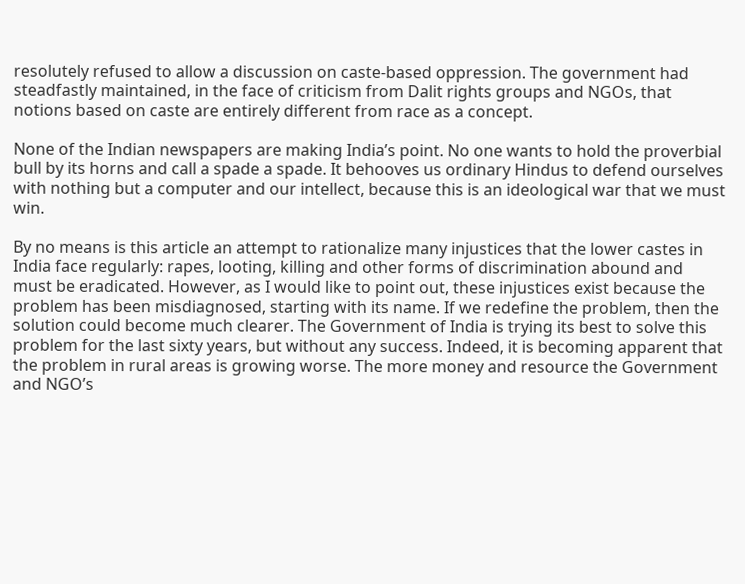resolutely refused to allow a discussion on caste-based oppression. The government had steadfastly maintained, in the face of criticism from Dalit rights groups and NGOs, that notions based on caste are entirely different from race as a concept.

None of the Indian newspapers are making India’s point. No one wants to hold the proverbial bull by its horns and call a spade a spade. It behooves us ordinary Hindus to defend ourselves with nothing but a computer and our intellect, because this is an ideological war that we must win.

By no means is this article an attempt to rationalize many injustices that the lower castes in India face regularly: rapes, looting, killing and other forms of discrimination abound and must be eradicated. However, as I would like to point out, these injustices exist because the problem has been misdiagnosed, starting with its name. If we redefine the problem, then the solution could become much clearer. The Government of India is trying its best to solve this problem for the last sixty years, but without any success. Indeed, it is becoming apparent that the problem in rural areas is growing worse. The more money and resource the Government and NGO’s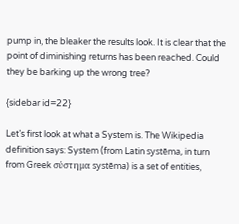pump in, the bleaker the results look. It is clear that the point of diminishing returns has been reached. Could they be barking up the wrong tree?

{sidebar id=22}

Let’s first look at what a System is. The Wikipedia definition says: System (from Latin systēma, in turn from Greek σύστημα systēma) is a set of entities,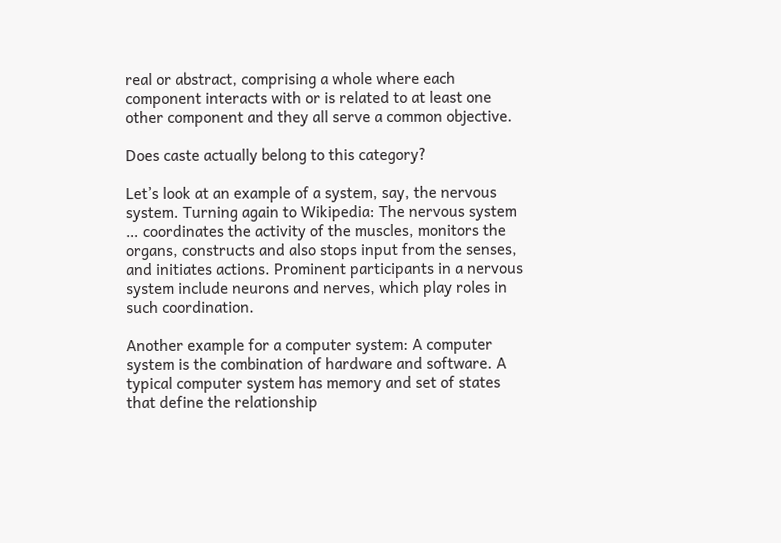real or abstract, comprising a whole where each component interacts with or is related to at least one other component and they all serve a common objective.

Does caste actually belong to this category?

Let’s look at an example of a system, say, the nervous system. Turning again to Wikipedia: The nervous system … coordinates the activity of the muscles, monitors the organs, constructs and also stops input from the senses, and initiates actions. Prominent participants in a nervous system include neurons and nerves, which play roles in such coordination.

Another example for a computer system: A computer system is the combination of hardware and software. A typical computer system has memory and set of states that define the relationship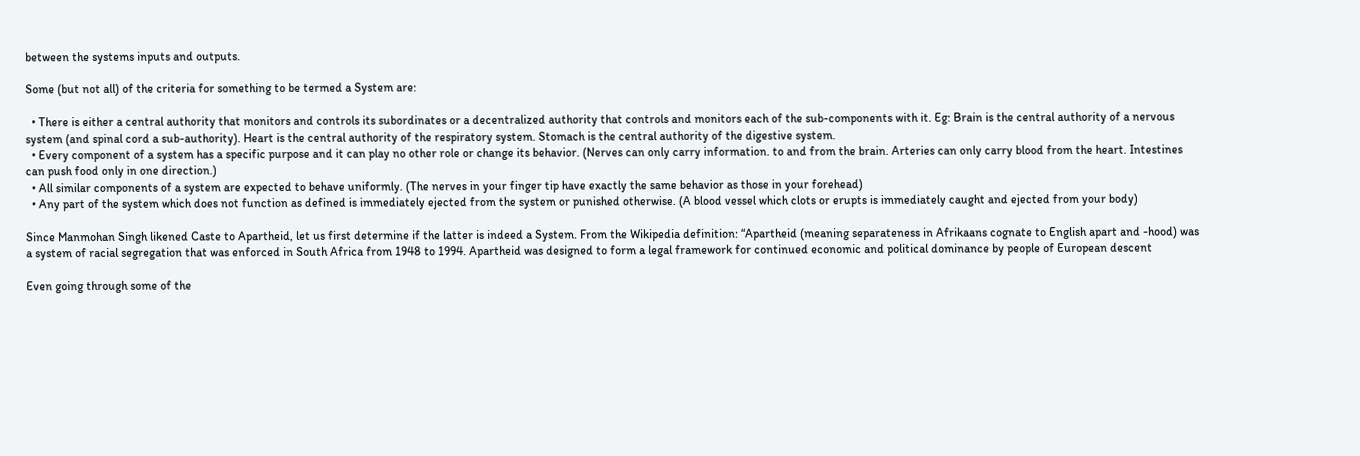between the systems inputs and outputs.

Some (but not all) of the criteria for something to be termed a System are:

  • There is either a central authority that monitors and controls its subordinates or a decentralized authority that controls and monitors each of the sub-components with it. Eg: Brain is the central authority of a nervous system (and spinal cord a sub-authority). Heart is the central authority of the respiratory system. Stomach is the central authority of the digestive system.
  • Every component of a system has a specific purpose and it can play no other role or change its behavior. (Nerves can only carry information. to and from the brain. Arteries can only carry blood from the heart. Intestines can push food only in one direction.)
  • All similar components of a system are expected to behave uniformly. (The nerves in your finger tip have exactly the same behavior as those in your forehead)
  • Any part of the system which does not function as defined is immediately ejected from the system or punished otherwise. (A blood vessel which clots or erupts is immediately caught and ejected from your body)

Since Manmohan Singh likened Caste to Apartheid, let us first determine if the latter is indeed a System. From the Wikipedia definition: “Apartheid (meaning separateness in Afrikaans cognate to English apart and -hood) was a system of racial segregation that was enforced in South Africa from 1948 to 1994. Apartheid was designed to form a legal framework for continued economic and political dominance by people of European descent

Even going through some of the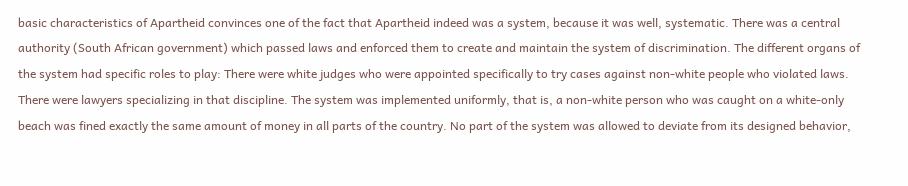basic characteristics of Apartheid convinces one of the fact that Apartheid indeed was a system, because it was well, systematic. There was a central authority (South African government) which passed laws and enforced them to create and maintain the system of discrimination. The different organs of the system had specific roles to play: There were white judges who were appointed specifically to try cases against non-white people who violated laws. There were lawyers specializing in that discipline. The system was implemented uniformly, that is, a non-white person who was caught on a white-only beach was fined exactly the same amount of money in all parts of the country. No part of the system was allowed to deviate from its designed behavior,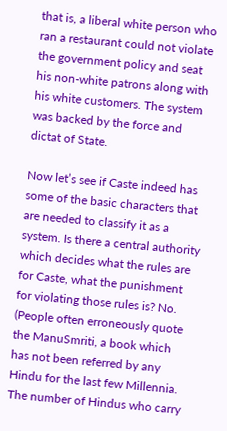that is, a liberal white person who ran a restaurant could not violate the government policy and seat his non-white patrons along with his white customers. The system was backed by the force and dictat of State.

Now let’s see if Caste indeed has some of the basic characters that are needed to classify it as a system. Is there a central authority which decides what the rules are for Caste, what the punishment for violating those rules is? No. (People often erroneously quote the ManuSmriti, a book which has not been referred by any Hindu for the last few Millennia. The number of Hindus who carry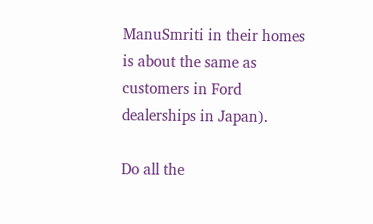ManuSmriti in their homes is about the same as customers in Ford dealerships in Japan).

Do all the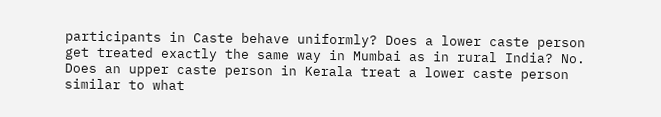participants in Caste behave uniformly? Does a lower caste person get treated exactly the same way in Mumbai as in rural India? No. Does an upper caste person in Kerala treat a lower caste person similar to what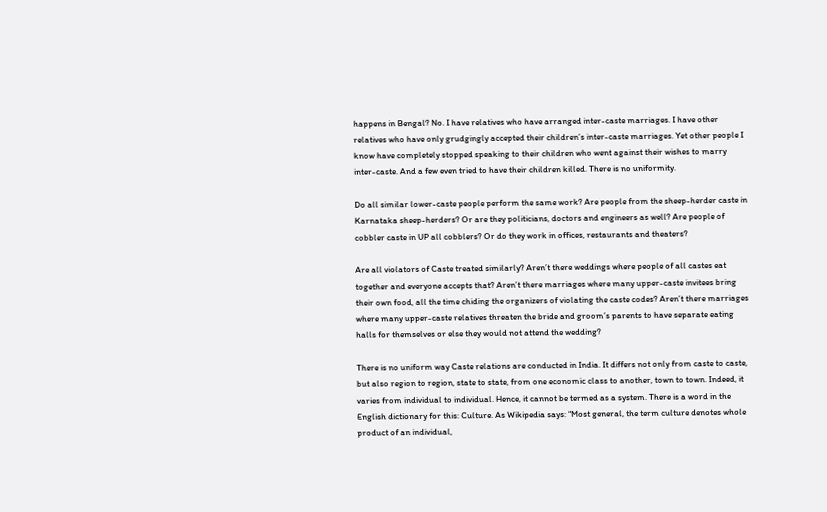happens in Bengal? No. I have relatives who have arranged inter-caste marriages. I have other relatives who have only grudgingly accepted their children’s inter-caste marriages. Yet other people I know have completely stopped speaking to their children who went against their wishes to marry inter-caste. And a few even tried to have their children killed. There is no uniformity.

Do all similar lower-caste people perform the same work? Are people from the sheep-herder caste in Karnataka sheep-herders? Or are they politicians, doctors and engineers as well? Are people of cobbler caste in UP all cobblers? Or do they work in offices, restaurants and theaters?

Are all violators of Caste treated similarly? Aren’t there weddings where people of all castes eat together and everyone accepts that? Aren’t there marriages where many upper-caste invitees bring their own food, all the time chiding the organizers of violating the caste codes? Aren’t there marriages where many upper-caste relatives threaten the bride and groom’s parents to have separate eating halls for themselves or else they would not attend the wedding?

There is no uniform way Caste relations are conducted in India. It differs not only from caste to caste, but also region to region, state to state, from one economic class to another, town to town. Indeed, it varies from individual to individual. Hence, it cannot be termed as a system. There is a word in the English dictionary for this: Culture. As Wikipedia says: “Most general, the term culture denotes whole product of an individual,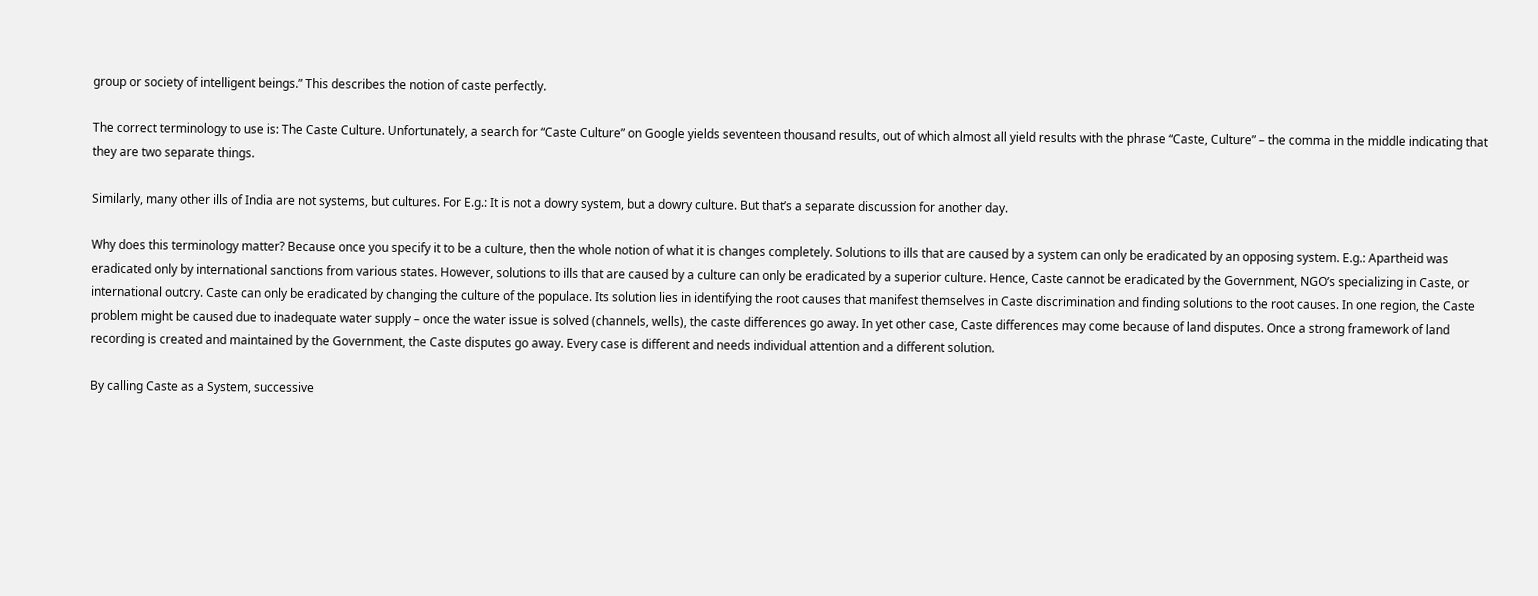group or society of intelligent beings.” This describes the notion of caste perfectly.

The correct terminology to use is: The Caste Culture. Unfortunately, a search for “Caste Culture” on Google yields seventeen thousand results, out of which almost all yield results with the phrase “Caste, Culture” – the comma in the middle indicating that they are two separate things.

Similarly, many other ills of India are not systems, but cultures. For E.g.: It is not a dowry system, but a dowry culture. But that’s a separate discussion for another day.

Why does this terminology matter? Because once you specify it to be a culture, then the whole notion of what it is changes completely. Solutions to ills that are caused by a system can only be eradicated by an opposing system. E.g.: Apartheid was eradicated only by international sanctions from various states. However, solutions to ills that are caused by a culture can only be eradicated by a superior culture. Hence, Caste cannot be eradicated by the Government, NGO’s specializing in Caste, or international outcry. Caste can only be eradicated by changing the culture of the populace. Its solution lies in identifying the root causes that manifest themselves in Caste discrimination and finding solutions to the root causes. In one region, the Caste problem might be caused due to inadequate water supply – once the water issue is solved (channels, wells), the caste differences go away. In yet other case, Caste differences may come because of land disputes. Once a strong framework of land recording is created and maintained by the Government, the Caste disputes go away. Every case is different and needs individual attention and a different solution.

By calling Caste as a System, successive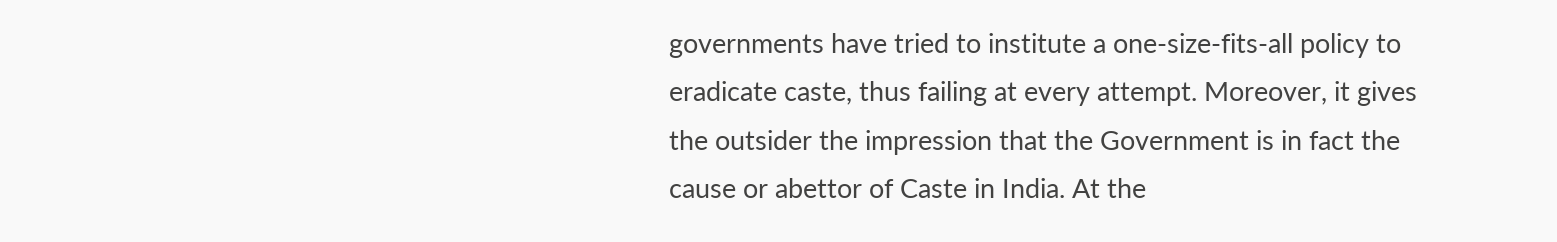governments have tried to institute a one-size-fits-all policy to eradicate caste, thus failing at every attempt. Moreover, it gives the outsider the impression that the Government is in fact the cause or abettor of Caste in India. At the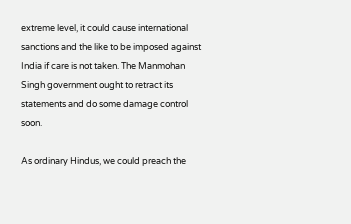extreme level, it could cause international sanctions and the like to be imposed against India if care is not taken. The Manmohan Singh government ought to retract its statements and do some damage control soon.

As ordinary Hindus, we could preach the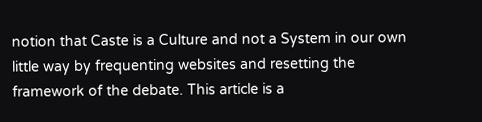notion that Caste is a Culture and not a System in our own little way by frequenting websites and resetting the framework of the debate. This article is a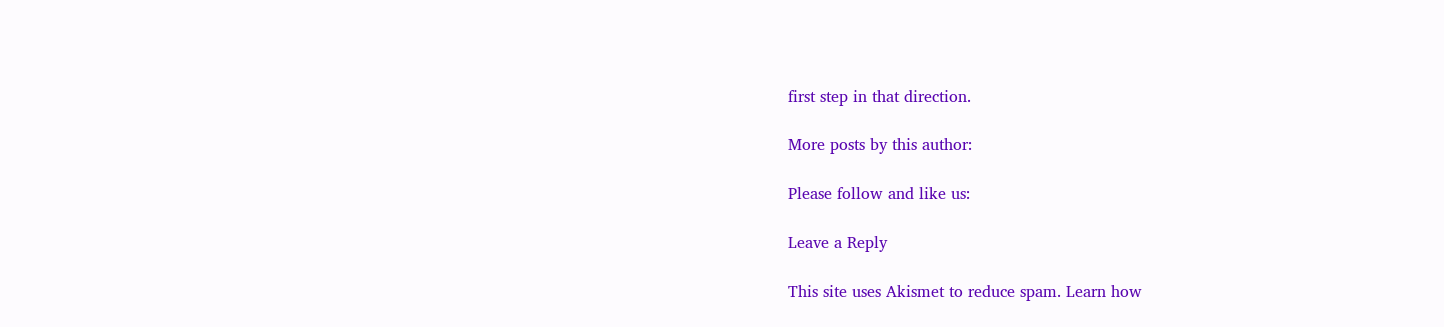first step in that direction.

More posts by this author:

Please follow and like us:

Leave a Reply

This site uses Akismet to reduce spam. Learn how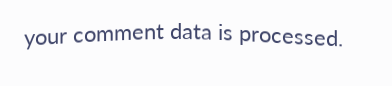your comment data is processed.